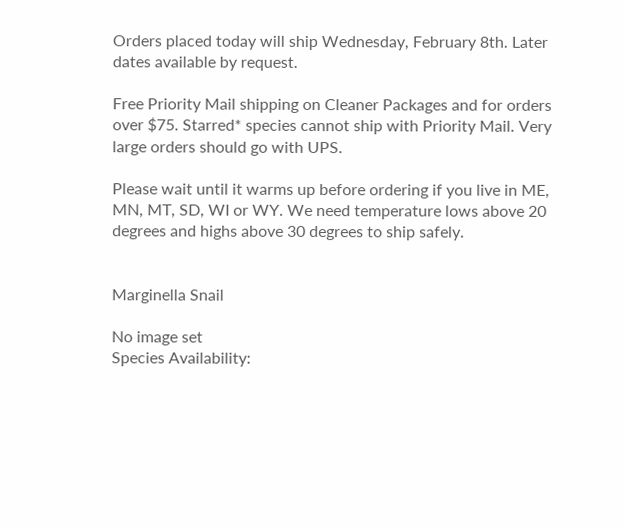Orders placed today will ship Wednesday, February 8th. Later dates available by request.

Free Priority Mail shipping on Cleaner Packages and for orders over $75. Starred* species cannot ship with Priority Mail. Very large orders should go with UPS.

Please wait until it warms up before ordering if you live in ME, MN, MT, SD, WI or WY. We need temperature lows above 20 degrees and highs above 30 degrees to ship safely.


Marginella Snail

No image set
Species Availability: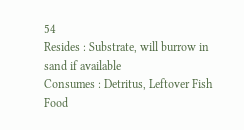54
Resides : Substrate, will burrow in sand if available
Consumes : Detritus, Leftover Fish Food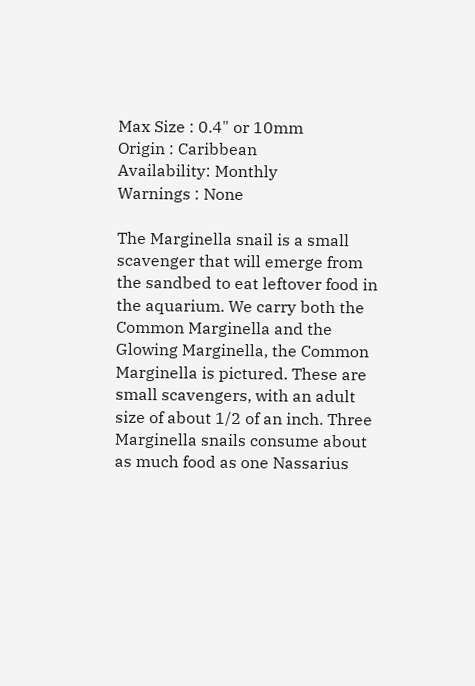Max Size : 0.4" or 10mm
Origin : Caribbean
Availability: Monthly
Warnings : None

The Marginella snail is a small scavenger that will emerge from the sandbed to eat leftover food in the aquarium. We carry both the Common Marginella and the Glowing Marginella, the Common Marginella is pictured. These are small scavengers, with an adult size of about 1/2 of an inch. Three Marginella snails consume about as much food as one Nassarius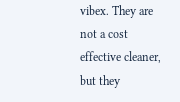vibex. They are not a cost effective cleaner, but they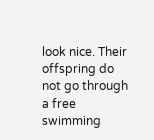look nice. Their offspring do not go through a free swimming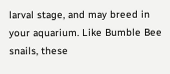larval stage, and may breed in your aquarium. Like Bumble Bee snails, these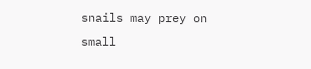snails may prey on small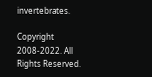invertebrates.

Copyright 2008-2022. All Rights Reserved.